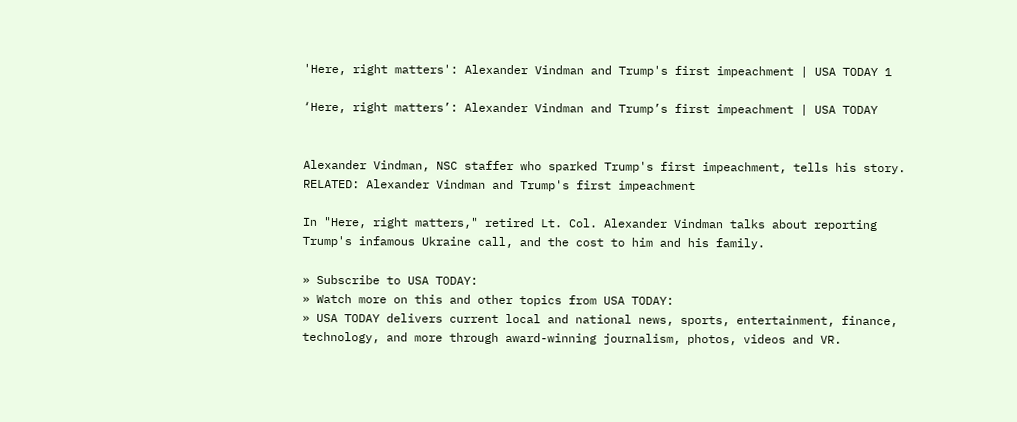'Here, right matters': Alexander Vindman and Trump's first impeachment | USA TODAY 1

‘Here, right matters’: Alexander Vindman and Trump’s first impeachment | USA TODAY


Alexander Vindman, NSC staffer who sparked Trump's first impeachment, tells his story.
RELATED: Alexander Vindman and Trump's first impeachment

In "Here, right matters," retired Lt. Col. Alexander Vindman talks about reporting Trump's infamous Ukraine call, and the cost to him and his family.

» Subscribe to USA TODAY:
» Watch more on this and other topics from USA TODAY:
» USA TODAY delivers current local and national news, sports, entertainment, finance, technology, and more through award-winning journalism, photos, videos and VR.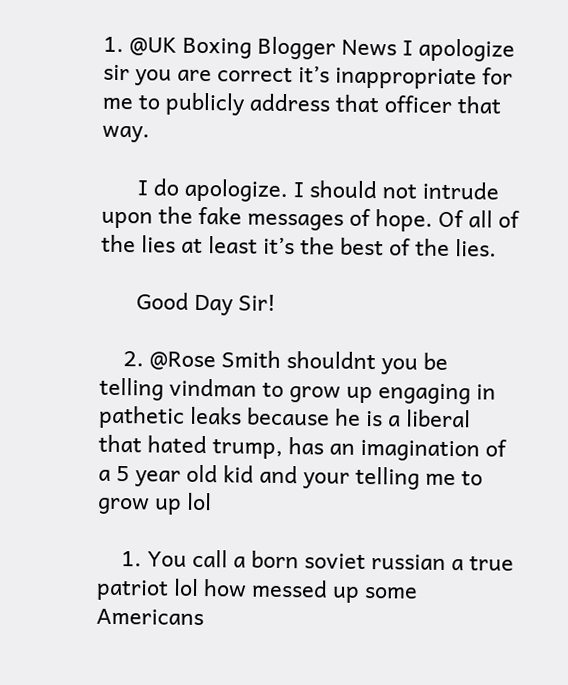1. @UK Boxing Blogger News I apologize sir you are correct it’s inappropriate for me to publicly address that officer that way.

      I do apologize. I should not intrude upon the fake messages of hope. Of all of the lies at least it’s the best of the lies.

      Good Day Sir!

    2. @Rose Smith shouldnt you be telling vindman to grow up engaging in pathetic leaks because he is a liberal that hated trump, has an imagination of a 5 year old kid and your telling me to grow up lol

    1. You call a born soviet russian a true patriot lol how messed up some Americans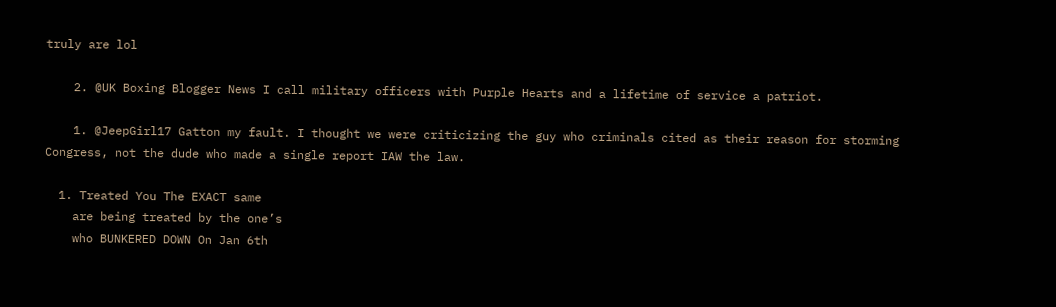truly are lol

    2. @UK Boxing Blogger News I call military officers with Purple Hearts and a lifetime of service a patriot.

    1. @JeepGirl17 Gatton my fault. I thought we were criticizing the guy who criminals cited as their reason for storming Congress, not the dude who made a single report IAW the law.

  1. Treated You The EXACT same
    are being treated by the one’s
    who BUNKERED DOWN On Jan 6th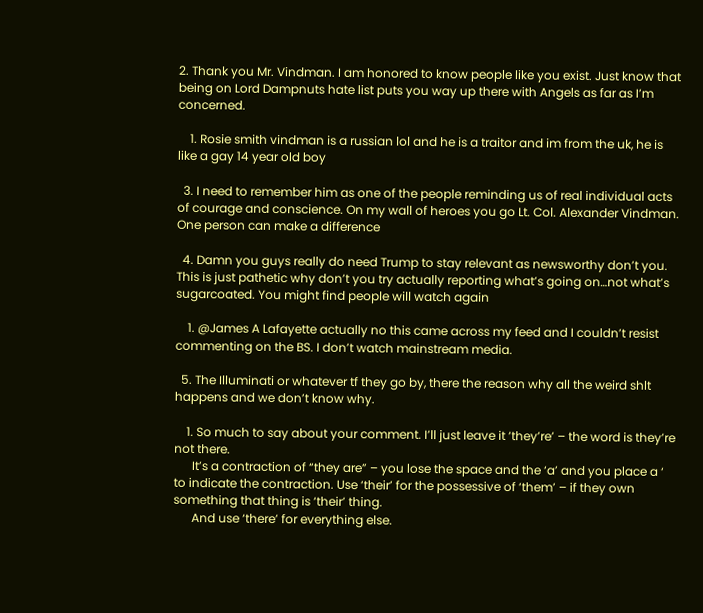2. Thank you Mr. Vindman. I am honored to know people like you exist. Just know that being on Lord Dampnuts hate list puts you way up there with Angels as far as I’m concerned.

    1. Rosie smith vindman is a russian lol and he is a traitor and im from the uk, he is like a gay 14 year old boy

  3. I need to remember him as one of the people reminding us of real individual acts of courage and conscience. On my wall of heroes you go Lt. Col. Alexander Vindman. One person can make a difference

  4. Damn you guys really do need Trump to stay relevant as newsworthy don’t you. This is just pathetic why don’t you try actually reporting what’s going on…not what’s sugarcoated. You might find people will watch again

    1. @James A Lafayette actually no this came across my feed and I couldn’t resist commenting on the BS. I don’t watch mainstream media.

  5. The Illuminati or whatever tf they go by, there the reason why all the weird shlt happens and we don’t know why.

    1. So much to say about your comment. I’ll just leave it ‘they’re’ – the word is they’re not there.
      It’s a contraction of “they are” – you lose the space and the ‘a’ and you place a ‘ to indicate the contraction. Use ‘their’ for the possessive of ‘them’ – if they own something that thing is ‘their’ thing.
      And use ‘there’ for everything else.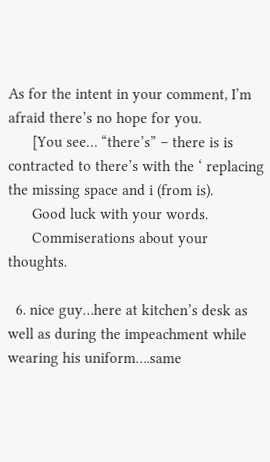As for the intent in your comment, I’m afraid there’s no hope for you.
      [You see… “there’s” – there is is contracted to there’s with the ‘ replacing the missing space and i (from is).
      Good luck with your words.
      Commiserations about your thoughts.

  6. nice guy…here at kitchen’s desk as well as during the impeachment while wearing his uniform….same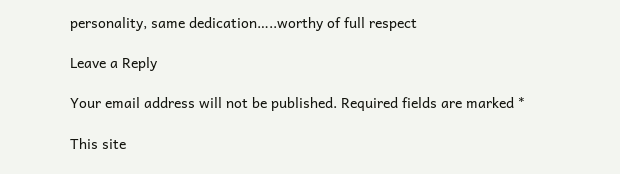personality, same dedication…..worthy of full respect

Leave a Reply

Your email address will not be published. Required fields are marked *

This site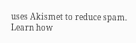uses Akismet to reduce spam. Learn how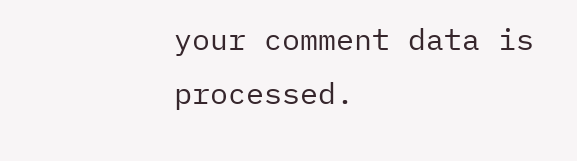your comment data is processed.